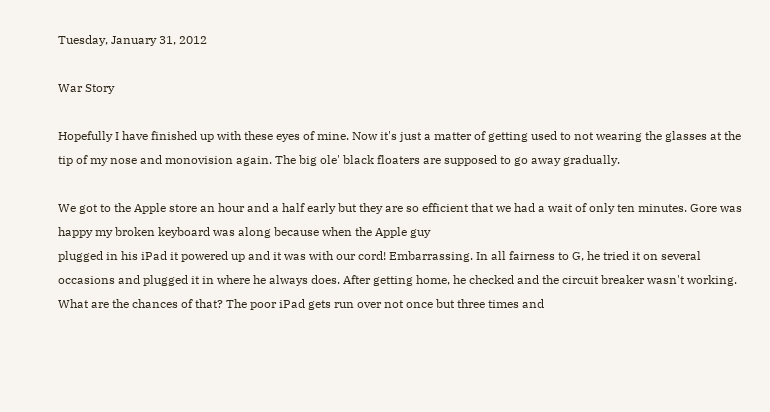Tuesday, January 31, 2012

War Story

Hopefully I have finished up with these eyes of mine. Now it's just a matter of getting used to not wearing the glasses at the tip of my nose and monovision again. The big ole' black floaters are supposed to go away gradually.

We got to the Apple store an hour and a half early but they are so efficient that we had a wait of only ten minutes. Gore was happy my broken keyboard was along because when the Apple guy
plugged in his iPad it powered up and it was with our cord! Embarrassing. In all fairness to G, he tried it on several occasions and plugged it in where he always does. After getting home, he checked and the circuit breaker wasn't working. What are the chances of that? The poor iPad gets run over not once but three times and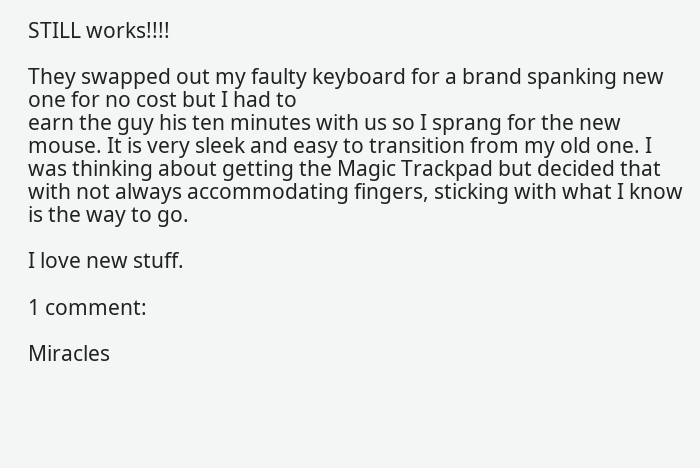STILL works!!!!

They swapped out my faulty keyboard for a brand spanking new one for no cost but I had to
earn the guy his ten minutes with us so I sprang for the new mouse. It is very sleek and easy to transition from my old one. I was thinking about getting the Magic Trackpad but decided that with not always accommodating fingers, sticking with what I know is the way to go.

I love new stuff.

1 comment:

Miracles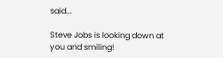said...

Steve Jobs is looking down at you and smiling!